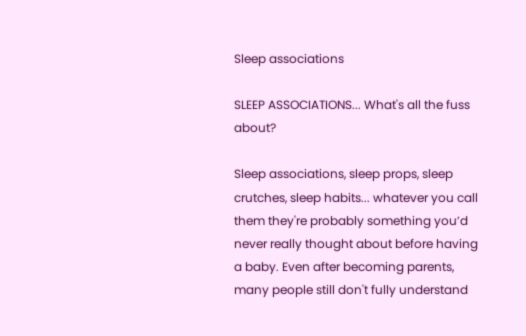Sleep associations

SLEEP ASSOCIATIONS... What's all the fuss about?

Sleep associations, sleep props, sleep crutches, sleep habits... whatever you call them they're probably something you’d never really thought about before having a baby. Even after becoming parents, many people still don't fully understand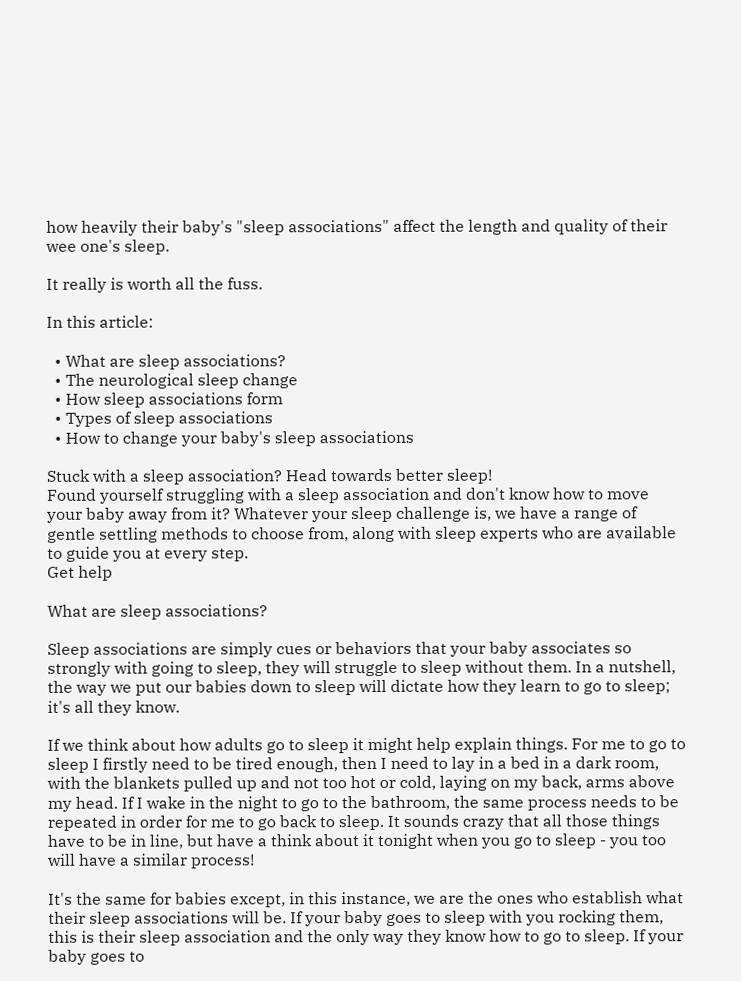how heavily their baby's "sleep associations" affect the length and quality of their wee one's sleep.

It really is worth all the fuss.

In this article:

  • What are sleep associations?
  • The neurological sleep change
  • How sleep associations form
  • Types of sleep associations
  • How to change your baby's sleep associations

Stuck with a sleep association? Head towards better sleep!
Found yourself struggling with a sleep association and don't know how to move your baby away from it? Whatever your sleep challenge is, we have a range of gentle settling methods to choose from, along with sleep experts who are available to guide you at every step.
Get help

What are sleep associations?

Sleep associations are simply cues or behaviors that your baby associates so strongly with going to sleep, they will struggle to sleep without them. In a nutshell, the way we put our babies down to sleep will dictate how they learn to go to sleep; it's all they know.

If we think about how adults go to sleep it might help explain things. For me to go to sleep I firstly need to be tired enough, then I need to lay in a bed in a dark room, with the blankets pulled up and not too hot or cold, laying on my back, arms above my head. If I wake in the night to go to the bathroom, the same process needs to be repeated in order for me to go back to sleep. It sounds crazy that all those things have to be in line, but have a think about it tonight when you go to sleep - you too will have a similar process!

It's the same for babies except, in this instance, we are the ones who establish what their sleep associations will be. If your baby goes to sleep with you rocking them, this is their sleep association and the only way they know how to go to sleep. If your baby goes to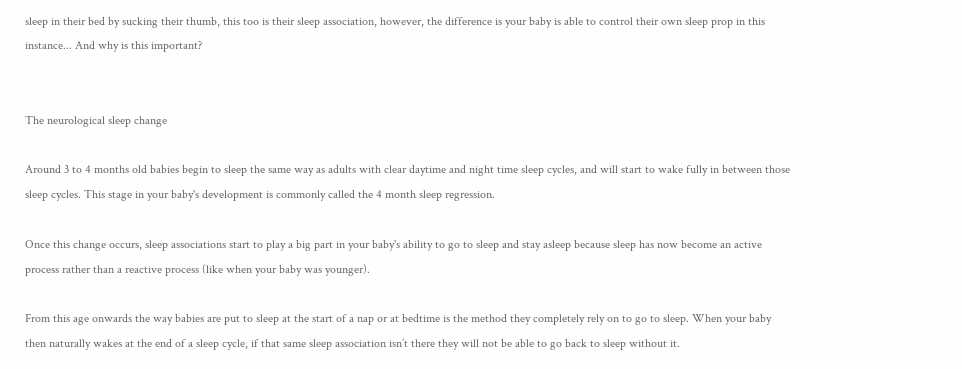sleep in their bed by sucking their thumb, this too is their sleep association, however, the difference is your baby is able to control their own sleep prop in this instance... And why is this important?


The neurological sleep change

Around 3 to 4 months old babies begin to sleep the same way as adults with clear daytime and night time sleep cycles, and will start to wake fully in between those sleep cycles. This stage in your baby's development is commonly called the 4 month sleep regression.

Once this change occurs, sleep associations start to play a big part in your baby's ability to go to sleep and stay asleep because sleep has now become an active process rather than a reactive process (like when your baby was younger).

From this age onwards the way babies are put to sleep at the start of a nap or at bedtime is the method they completely rely on to go to sleep. When your baby then naturally wakes at the end of a sleep cycle, if that same sleep association isn’t there they will not be able to go back to sleep without it.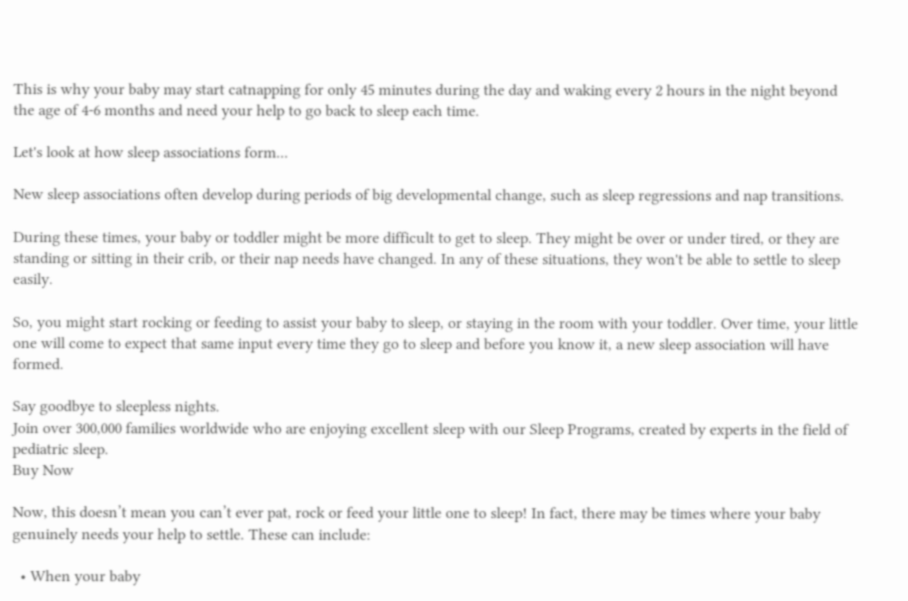This is why your baby may start catnapping for only 45 minutes during the day and waking every 2 hours in the night beyond the age of 4-6 months and need your help to go back to sleep each time.

Let's look at how sleep associations form...

New sleep associations often develop during periods of big developmental change, such as sleep regressions and nap transitions.

During these times, your baby or toddler might be more difficult to get to sleep. They might be over or under tired, or they are standing or sitting in their crib, or their nap needs have changed. In any of these situations, they won't be able to settle to sleep easily.

So, you might start rocking or feeding to assist your baby to sleep, or staying in the room with your toddler. Over time, your little one will come to expect that same input every time they go to sleep and before you know it, a new sleep association will have formed.

Say goodbye to sleepless nights.
Join over 300,000 families worldwide who are enjoying excellent sleep with our Sleep Programs, created by experts in the field of pediatric sleep.
Buy Now

Now, this doesn’t mean you can’t ever pat, rock or feed your little one to sleep! In fact, there may be times where your baby genuinely needs your help to settle. These can include:

  • When your baby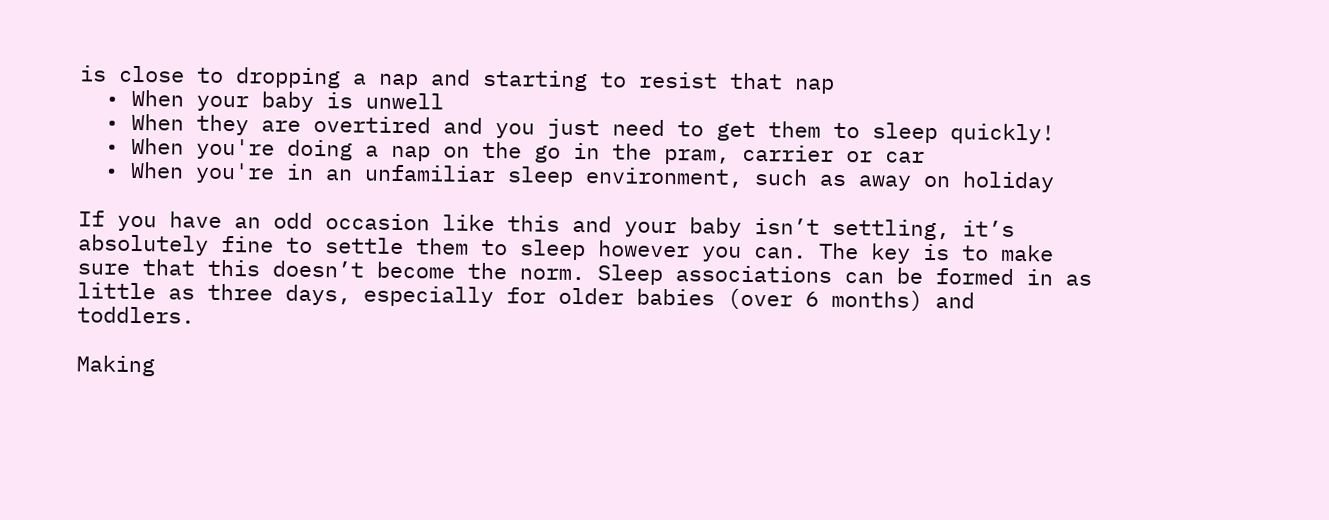is close to dropping a nap and starting to resist that nap
  • When your baby is unwell
  • When they are overtired and you just need to get them to sleep quickly!
  • When you're doing a nap on the go in the pram, carrier or car
  • When you're in an unfamiliar sleep environment, such as away on holiday

If you have an odd occasion like this and your baby isn’t settling, it’s absolutely fine to settle them to sleep however you can. The key is to make sure that this doesn’t become the norm. Sleep associations can be formed in as little as three days, especially for older babies (over 6 months) and toddlers.

Making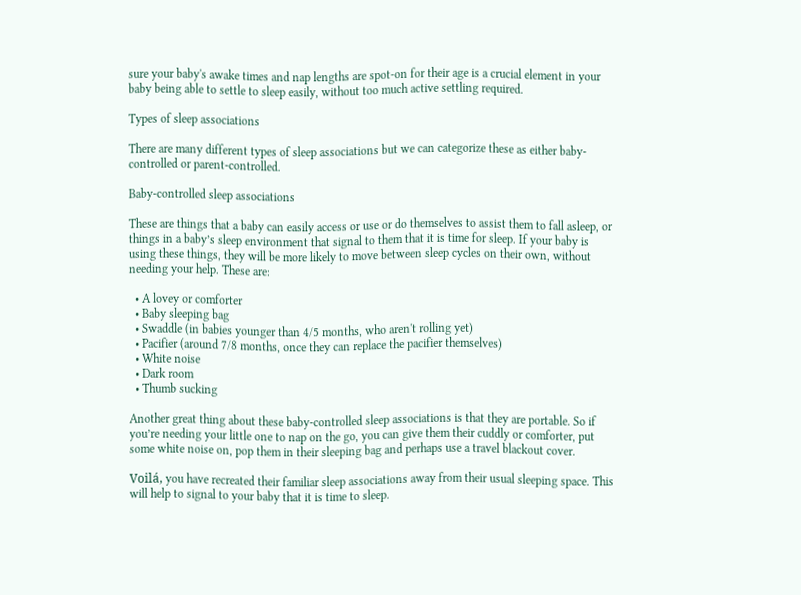sure your baby's awake times and nap lengths are spot-on for their age is a crucial element in your baby being able to settle to sleep easily, without too much active settling required.

Types of sleep associations

There are many different types of sleep associations but we can categorize these as either baby-controlled or parent-controlled.

Baby-controlled sleep associations

These are things that a baby can easily access or use or do themselves to assist them to fall asleep, or things in a baby’s sleep environment that signal to them that it is time for sleep. If your baby is using these things, they will be more likely to move between sleep cycles on their own, without needing your help. These are:

  • A lovey or comforter
  • Baby sleeping bag
  • Swaddle (in babies younger than 4/5 months, who aren't rolling yet)
  • Pacifier (around 7/8 months, once they can replace the pacifier themselves)
  • White noise
  • Dark room
  • Thumb sucking

Another great thing about these baby-controlled sleep associations is that they are portable. So if you’re needing your little one to nap on the go, you can give them their cuddly or comforter, put some white noise on, pop them in their sleeping bag and perhaps use a travel blackout cover.

Voilá, you have recreated their familiar sleep associations away from their usual sleeping space. This will help to signal to your baby that it is time to sleep.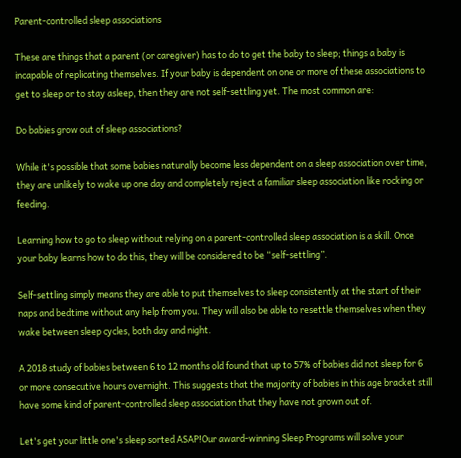Parent-controlled sleep associations

These are things that a parent (or caregiver) has to do to get the baby to sleep; things a baby is incapable of replicating themselves. If your baby is dependent on one or more of these associations to get to sleep or to stay asleep, then they are not self-settling yet. The most common are:

Do babies grow out of sleep associations?

While it's possible that some babies naturally become less dependent on a sleep association over time, they are unlikely to wake up one day and completely reject a familiar sleep association like rocking or feeding.

Learning how to go to sleep without relying on a parent-controlled sleep association is a skill. Once your baby learns how to do this, they will be considered to be “self-settling”.

Self-settling simply means they are able to put themselves to sleep consistently at the start of their naps and bedtime without any help from you. They will also be able to resettle themselves when they wake between sleep cycles, both day and night.

A 2018 study of babies between 6 to 12 months old found that up to 57% of babies did not sleep for 6 or more consecutive hours overnight. This suggests that the majority of babies in this age bracket still have some kind of parent-controlled sleep association that they have not grown out of.

Let's get your little one's sleep sorted ASAP!Our award-winning Sleep Programs will solve your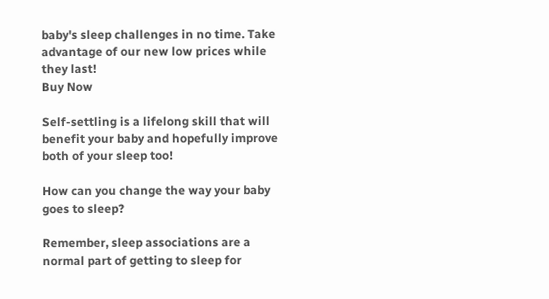baby's sleep challenges in no time. Take advantage of our new low prices while they last!
Buy Now

Self-settling is a lifelong skill that will benefit your baby and hopefully improve both of your sleep too!

How can you change the way your baby goes to sleep?

Remember, sleep associations are a normal part of getting to sleep for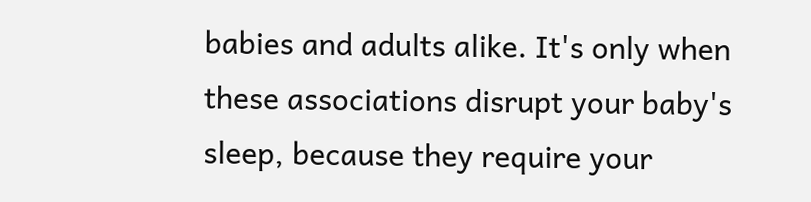babies and adults alike. It's only when these associations disrupt your baby's sleep, because they require your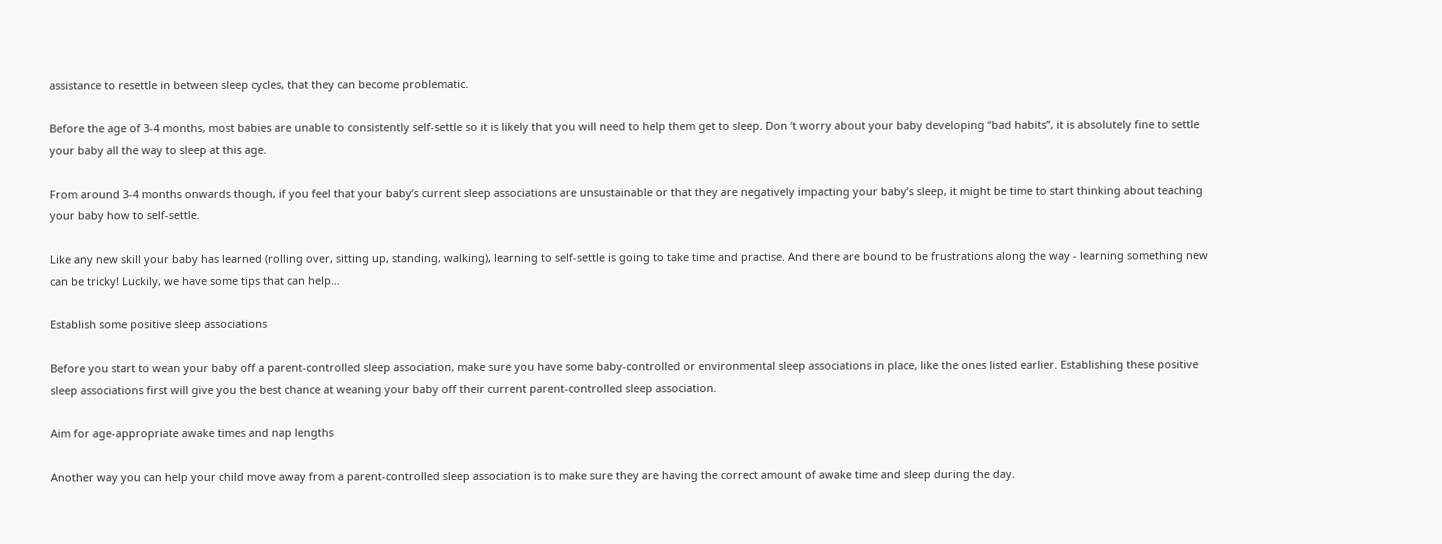assistance to resettle in between sleep cycles, that they can become problematic.

Before the age of 3-4 months, most babies are unable to consistently self-settle so it is likely that you will need to help them get to sleep. Don ‘t worry about your baby developing “bad habits”, it is absolutely fine to settle your baby all the way to sleep at this age.

From around 3-4 months onwards though, if you feel that your baby’s current sleep associations are unsustainable or that they are negatively impacting your baby’s sleep, it might be time to start thinking about teaching your baby how to self-settle.

Like any new skill your baby has learned (rolling over, sitting up, standing, walking), learning to self-settle is going to take time and practise. And there are bound to be frustrations along the way - learning something new can be tricky! Luckily, we have some tips that can help…

Establish some positive sleep associations

Before you start to wean your baby off a parent-controlled sleep association, make sure you have some baby-controlled or environmental sleep associations in place, like the ones listed earlier. Establishing these positive sleep associations first will give you the best chance at weaning your baby off their current parent-controlled sleep association.

Aim for age-appropriate awake times and nap lengths

Another way you can help your child move away from a parent-controlled sleep association is to make sure they are having the correct amount of awake time and sleep during the day.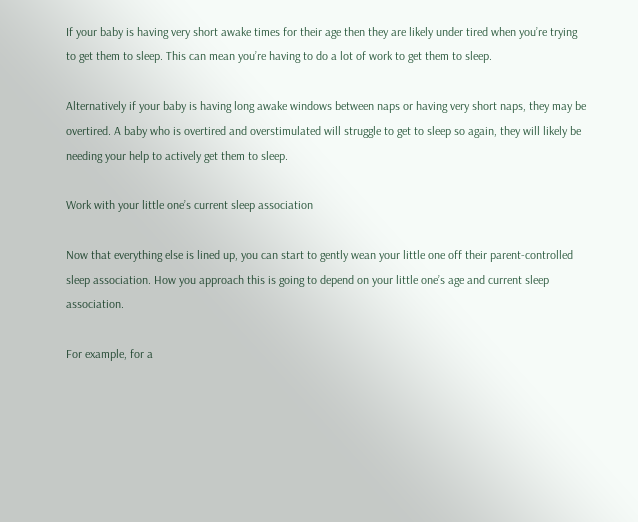If your baby is having very short awake times for their age then they are likely under tired when you’re trying to get them to sleep. This can mean you’re having to do a lot of work to get them to sleep.

Alternatively if your baby is having long awake windows between naps or having very short naps, they may be overtired. A baby who is overtired and overstimulated will struggle to get to sleep so again, they will likely be needing your help to actively get them to sleep.

Work with your little one’s current sleep association

Now that everything else is lined up, you can start to gently wean your little one off their parent-controlled sleep association. How you approach this is going to depend on your little one’s age and current sleep association.

For example, for a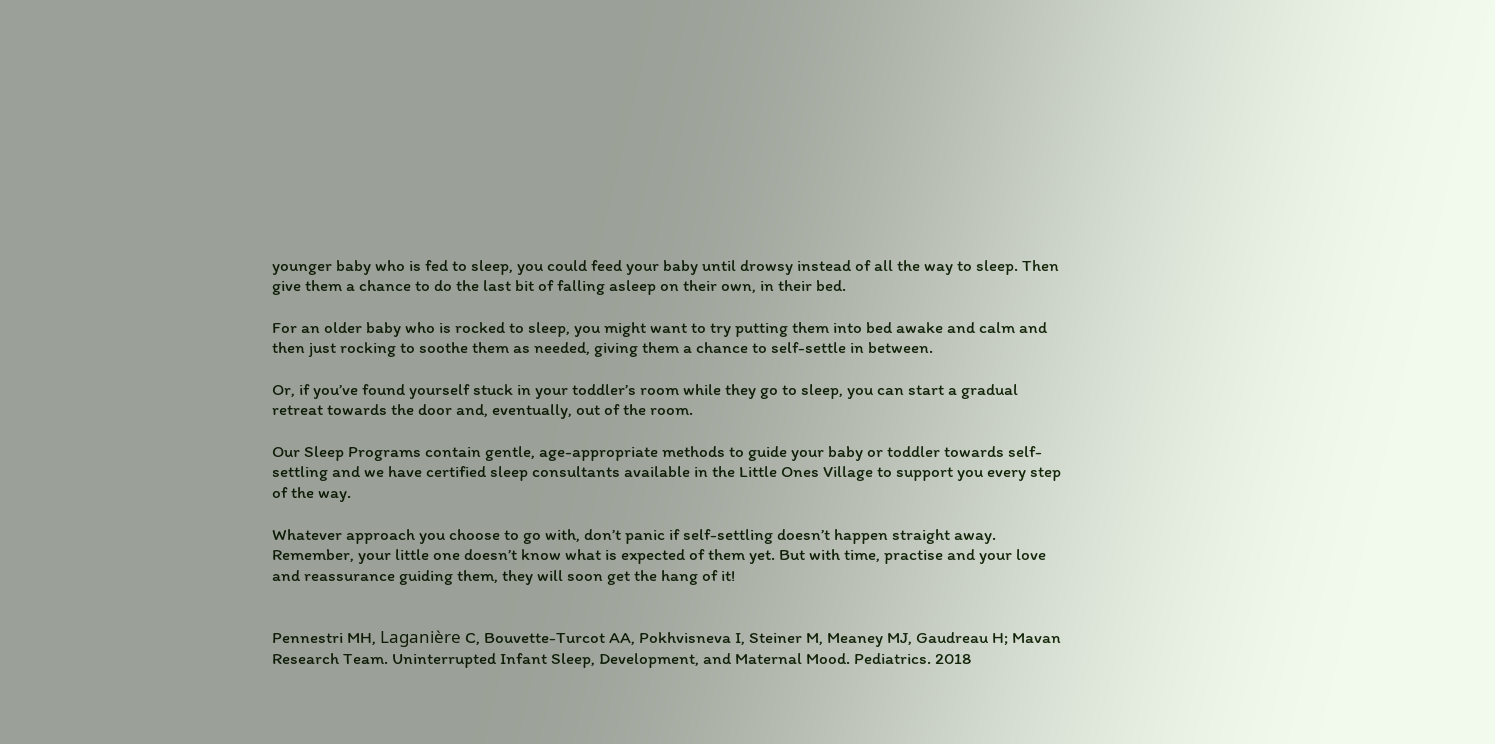younger baby who is fed to sleep, you could feed your baby until drowsy instead of all the way to sleep. Then give them a chance to do the last bit of falling asleep on their own, in their bed.

For an older baby who is rocked to sleep, you might want to try putting them into bed awake and calm and then just rocking to soothe them as needed, giving them a chance to self-settle in between.

Or, if you’ve found yourself stuck in your toddler’s room while they go to sleep, you can start a gradual retreat towards the door and, eventually, out of the room.

Our Sleep Programs contain gentle, age-appropriate methods to guide your baby or toddler towards self-settling and we have certified sleep consultants available in the Little Ones Village to support you every step of the way.

Whatever approach you choose to go with, don’t panic if self-settling doesn’t happen straight away. Remember, your little one doesn’t know what is expected of them yet. But with time, practise and your love and reassurance guiding them, they will soon get the hang of it!


Pennestri MH, Laganière C, Bouvette-Turcot AA, Pokhvisneva I, Steiner M, Meaney MJ, Gaudreau H; Mavan Research Team. Uninterrupted Infant Sleep, Development, and Maternal Mood. Pediatrics. 2018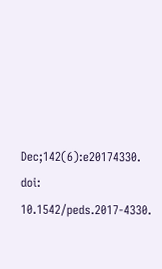Dec;142(6):e20174330. doi: 10.1542/peds.2017-4330.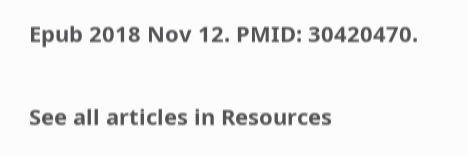Epub 2018 Nov 12. PMID: 30420470.

See all articles in Resources